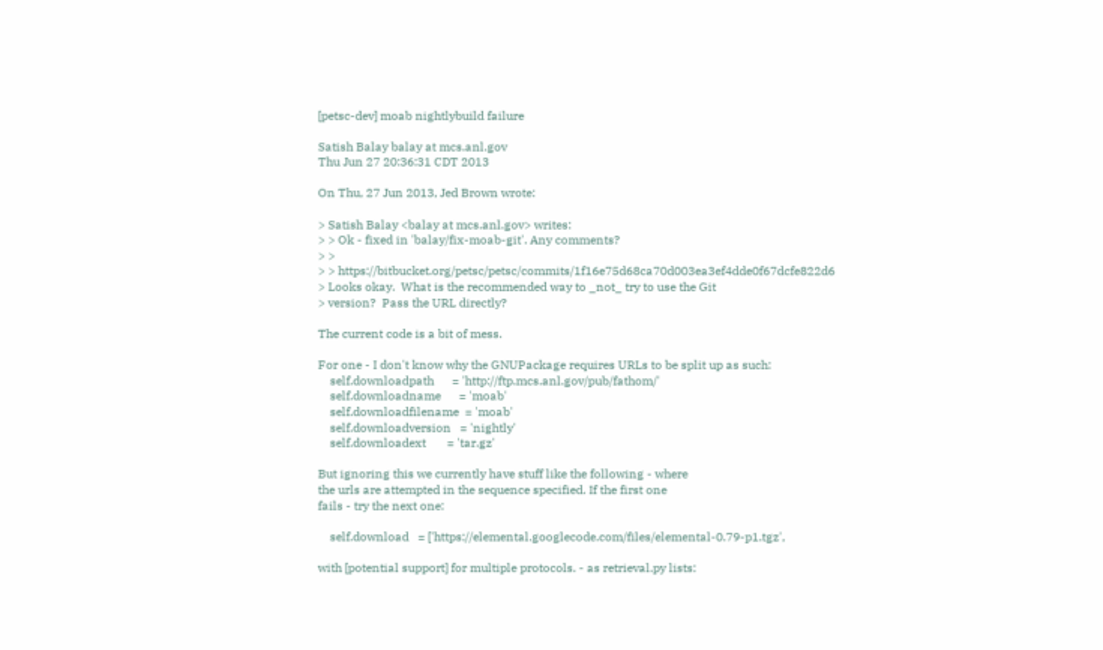[petsc-dev] moab nightlybuild failure

Satish Balay balay at mcs.anl.gov
Thu Jun 27 20:36:31 CDT 2013

On Thu, 27 Jun 2013, Jed Brown wrote:

> Satish Balay <balay at mcs.anl.gov> writes:
> > Ok - fixed in 'balay/fix-moab-git'. Any comments?
> >
> > https://bitbucket.org/petsc/petsc/commits/1f16e75d68ca70d003ea3ef4dde0f67dcfe822d6
> Looks okay.  What is the recommended way to _not_ try to use the Git
> version?  Pass the URL directly?

The current code is a bit of mess.

For one - I don't know why the GNUPackage requires URLs to be split up as such:
    self.downloadpath      = 'http://ftp.mcs.anl.gov/pub/fathom/'
    self.downloadname      = 'moab'
    self.downloadfilename  = 'moab'
    self.downloadversion   = 'nightly'
    self.downloadext       = 'tar.gz'

But ignoring this we currently have stuff like the following - where
the urls are attempted in the sequence specified. If the first one
fails - try the next one:

    self.download   = ['https://elemental.googlecode.com/files/elemental-0.79-p1.tgz',

with [potential support] for multiple protocols. - as retrieval.py lists: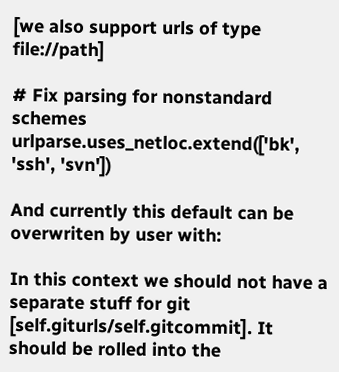[we also support urls of type file://path]

# Fix parsing for nonstandard schemes
urlparse.uses_netloc.extend(['bk', 'ssh', 'svn'])

And currently this default can be overwriten by user with:

In this context we should not have a separate stuff for git
[self.giturls/self.gitcommit]. It should be rolled into the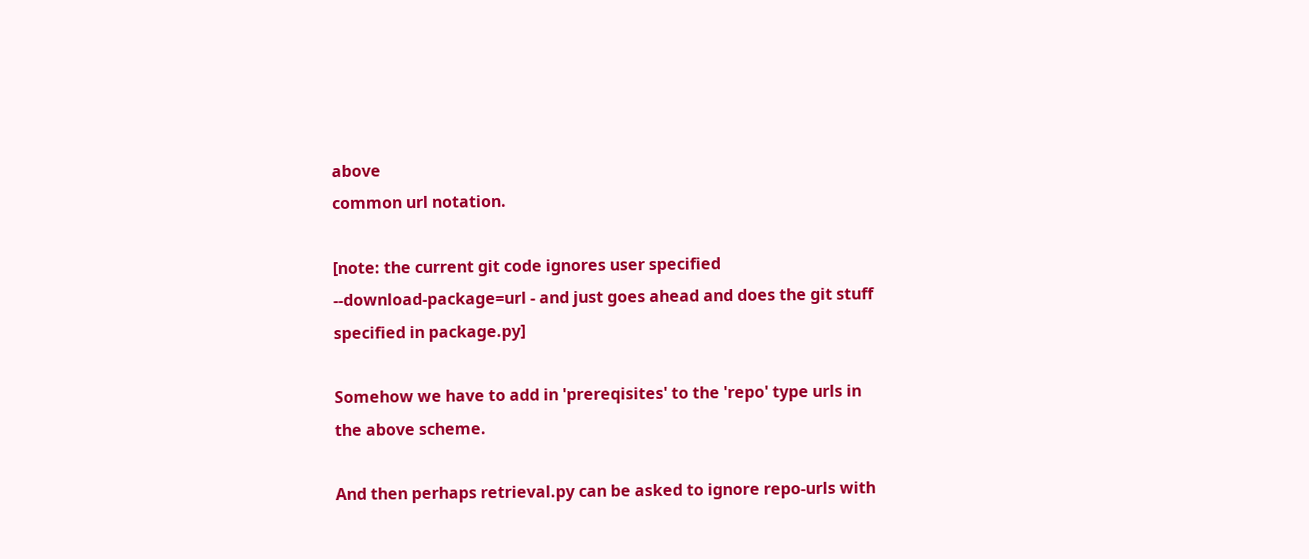above
common url notation.

[note: the current git code ignores user specified
--download-package=url - and just goes ahead and does the git stuff
specified in package.py]

Somehow we have to add in 'prereqisites' to the 'repo' type urls in
the above scheme.

And then perhaps retrieval.py can be asked to ignore repo-urls with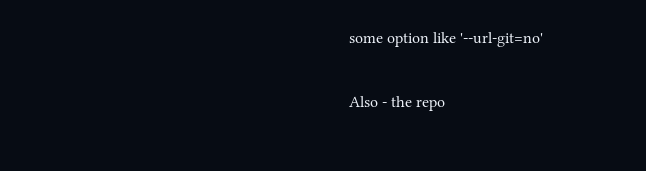some option like '--url-git=no'

Also - the repo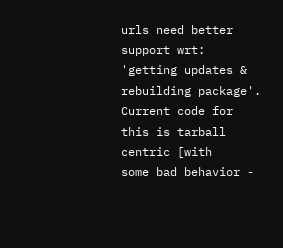urls need better support wrt: 'getting updates &
rebuilding package'.  Current code for this is tarball centric [with
some bad behavior -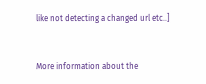like not detecting a changed url etc..]


More information about the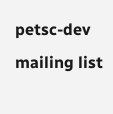petsc-dev mailing list